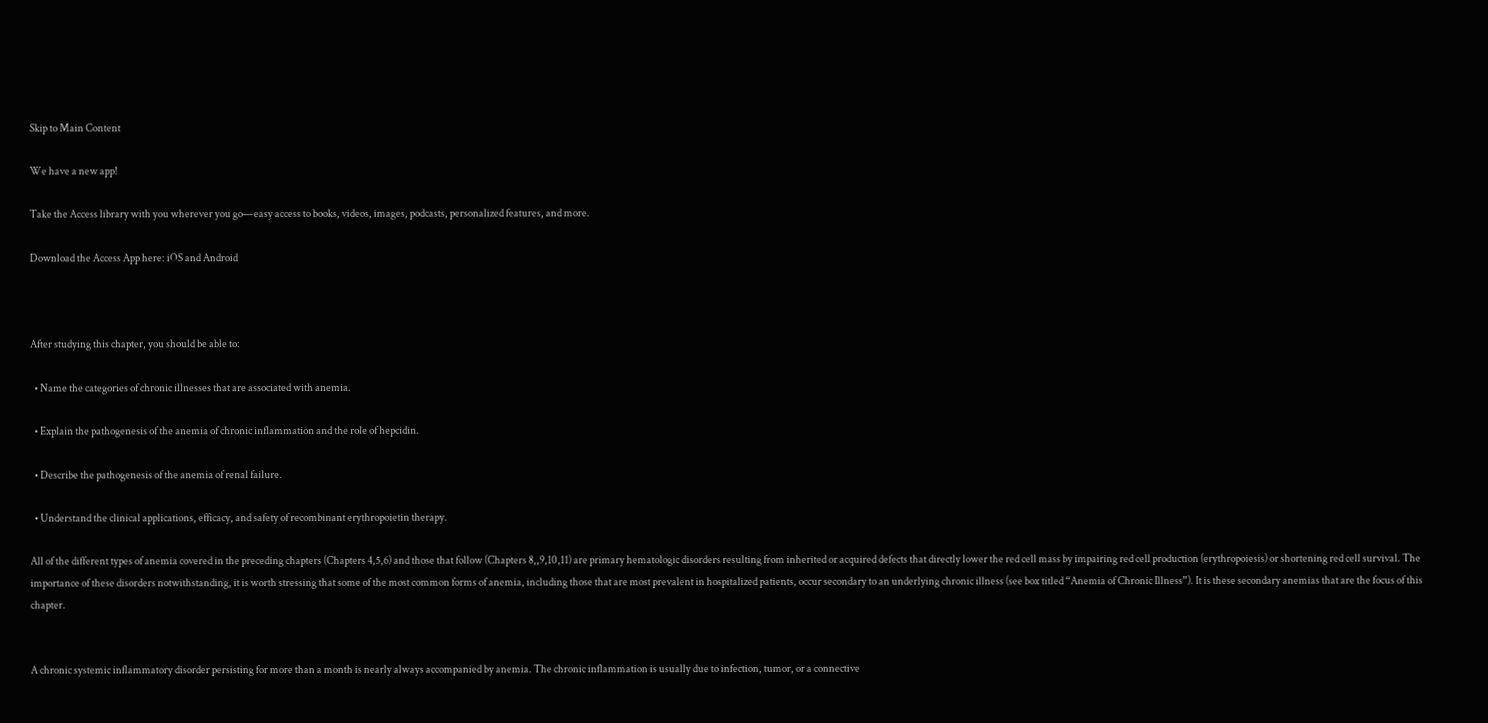Skip to Main Content

We have a new app!

Take the Access library with you wherever you go—easy access to books, videos, images, podcasts, personalized features, and more.

Download the Access App here: iOS and Android



After studying this chapter, you should be able to:

  • Name the categories of chronic illnesses that are associated with anemia.

  • Explain the pathogenesis of the anemia of chronic inflammation and the role of hepcidin.

  • Describe the pathogenesis of the anemia of renal failure.

  • Understand the clinical applications, efficacy, and safety of recombinant erythropoietin therapy.

All of the different types of anemia covered in the preceding chapters (Chapters 4,5,6) and those that follow (Chapters 8,,9,10,11) are primary hematologic disorders resulting from inherited or acquired defects that directly lower the red cell mass by impairing red cell production (erythropoiesis) or shortening red cell survival. The importance of these disorders notwithstanding, it is worth stressing that some of the most common forms of anemia, including those that are most prevalent in hospitalized patients, occur secondary to an underlying chronic illness (see box titled “Anemia of Chronic Illness”). It is these secondary anemias that are the focus of this chapter.


A chronic systemic inflammatory disorder persisting for more than a month is nearly always accompanied by anemia. The chronic inflammation is usually due to infection, tumor, or a connective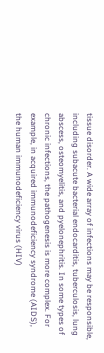tissue disorder. A wide array of infections may be responsible, including subacute bacterial endocarditis, tuberculosis, lung abscess, osteomyelitis, and pyelonephritis. In some types of chronic infections, the pathogenesis is more complex. For example, in acquired immunodeficiency syndrome (AIDS), the human immunodeficiency virus (HIV)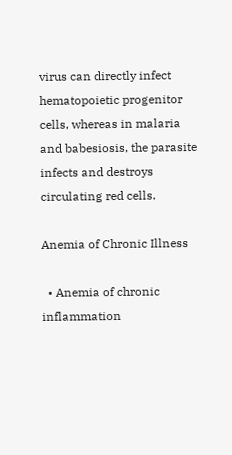virus can directly infect hematopoietic progenitor cells, whereas in malaria and babesiosis, the parasite infects and destroys circulating red cells.

Anemia of Chronic Illness

  • Anemia of chronic inflammation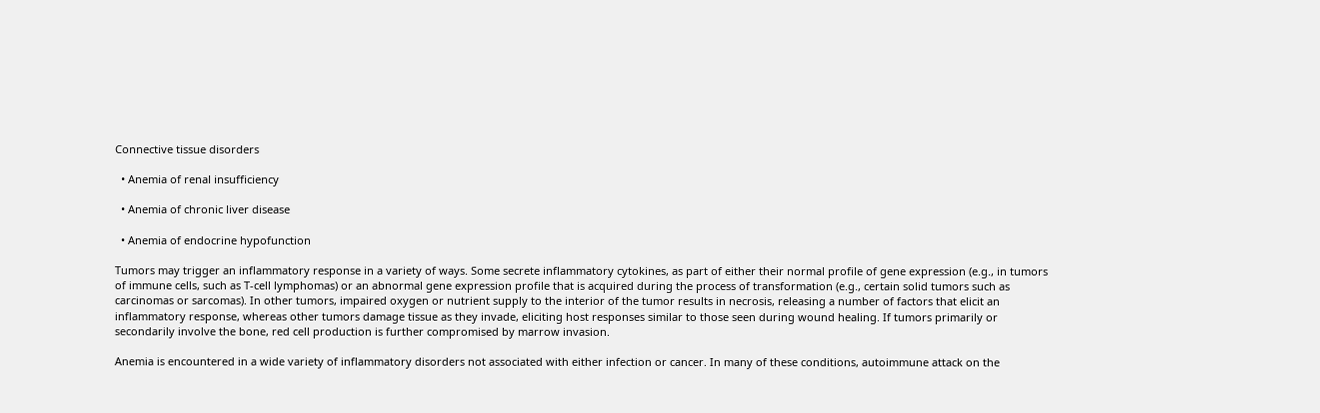Connective tissue disorders

  • Anemia of renal insufficiency

  • Anemia of chronic liver disease

  • Anemia of endocrine hypofunction

Tumors may trigger an inflammatory response in a variety of ways. Some secrete inflammatory cytokines, as part of either their normal profile of gene expression (e.g., in tumors of immune cells, such as T-cell lymphomas) or an abnormal gene expression profile that is acquired during the process of transformation (e.g., certain solid tumors such as carcinomas or sarcomas). In other tumors, impaired oxygen or nutrient supply to the interior of the tumor results in necrosis, releasing a number of factors that elicit an inflammatory response, whereas other tumors damage tissue as they invade, eliciting host responses similar to those seen during wound healing. If tumors primarily or secondarily involve the bone, red cell production is further compromised by marrow invasion.

Anemia is encountered in a wide variety of inflammatory disorders not associated with either infection or cancer. In many of these conditions, autoimmune attack on the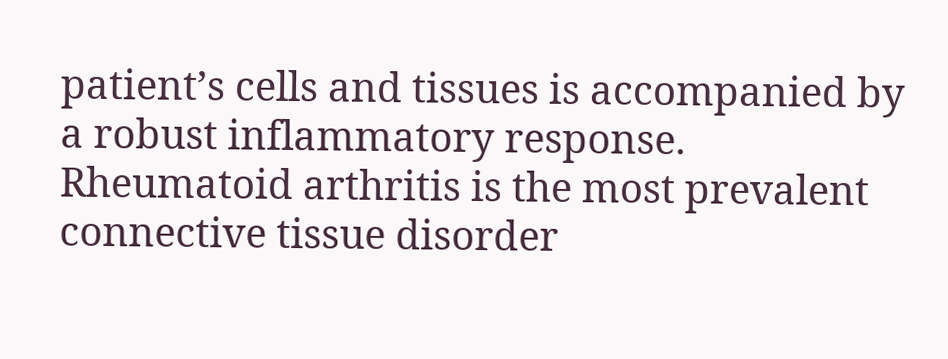patient’s cells and tissues is accompanied by a robust inflammatory response. Rheumatoid arthritis is the most prevalent connective tissue disorder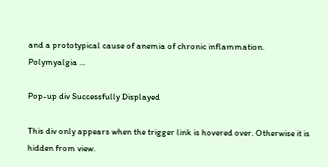and a prototypical cause of anemia of chronic inflammation. Polymyalgia ...

Pop-up div Successfully Displayed

This div only appears when the trigger link is hovered over. Otherwise it is hidden from view.